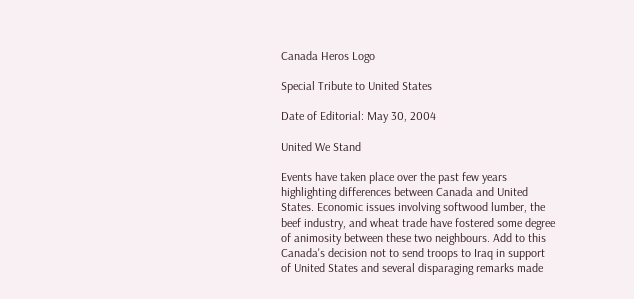Canada Heros Logo

Special Tribute to United States

Date of Editorial: May 30, 2004

United We Stand

Events have taken place over the past few years highlighting differences between Canada and United States. Economic issues involving softwood lumber, the beef industry, and wheat trade have fostered some degree of animosity between these two neighbours. Add to this Canada's decision not to send troops to Iraq in support of United States and several disparaging remarks made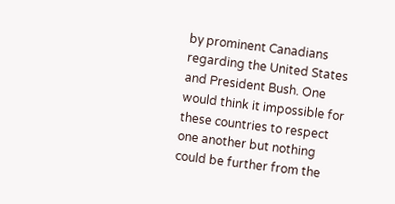by prominent Canadians regarding the United States and President Bush. One would think it impossible for these countries to respect one another but nothing could be further from the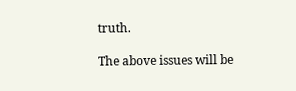truth.

The above issues will be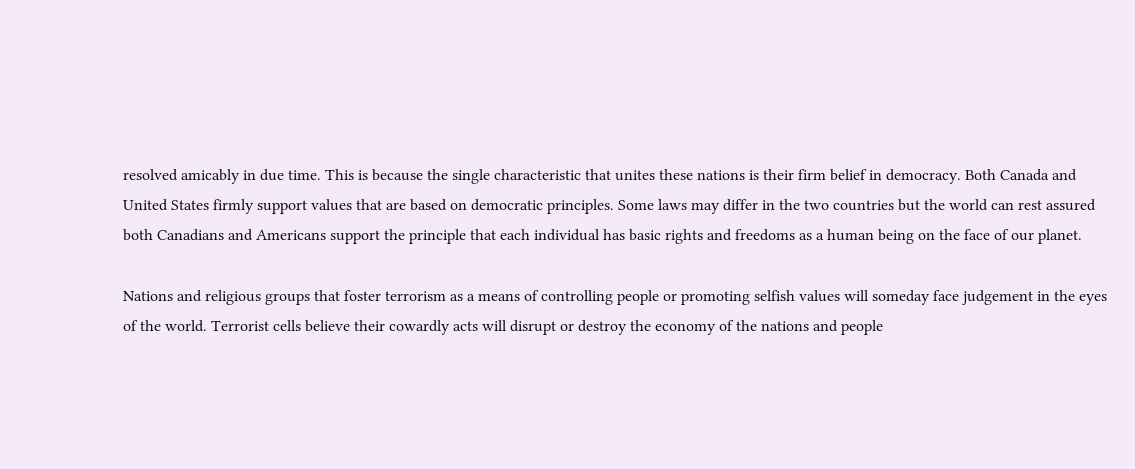resolved amicably in due time. This is because the single characteristic that unites these nations is their firm belief in democracy. Both Canada and United States firmly support values that are based on democratic principles. Some laws may differ in the two countries but the world can rest assured both Canadians and Americans support the principle that each individual has basic rights and freedoms as a human being on the face of our planet.

Nations and religious groups that foster terrorism as a means of controlling people or promoting selfish values will someday face judgement in the eyes of the world. Terrorist cells believe their cowardly acts will disrupt or destroy the economy of the nations and people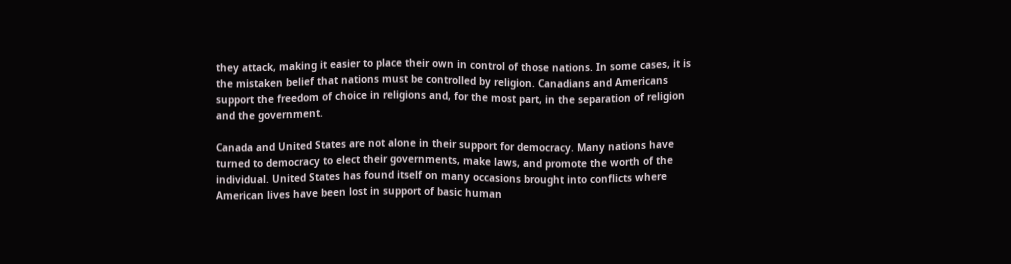they attack, making it easier to place their own in control of those nations. In some cases, it is the mistaken belief that nations must be controlled by religion. Canadians and Americans support the freedom of choice in religions and, for the most part, in the separation of religion and the government.

Canada and United States are not alone in their support for democracy. Many nations have turned to democracy to elect their governments, make laws, and promote the worth of the individual. United States has found itself on many occasions brought into conflicts where American lives have been lost in support of basic human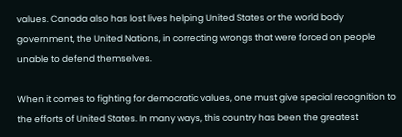values. Canada also has lost lives helping United States or the world body government, the United Nations, in correcting wrongs that were forced on people unable to defend themselves.

When it comes to fighting for democratic values, one must give special recognition to the efforts of United States. In many ways, this country has been the greatest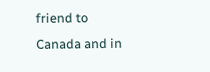friend to Canada and in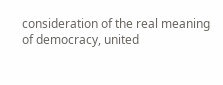consideration of the real meaning of democracy, united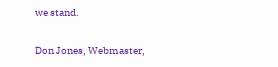we stand.

Don Jones, Webmaster,